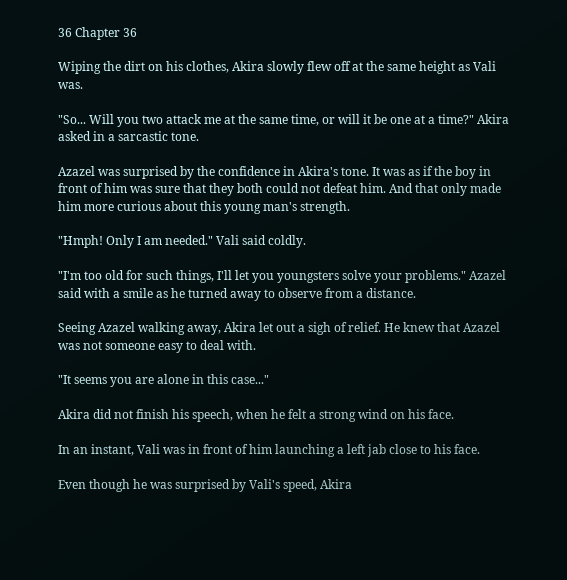36 Chapter 36

Wiping the dirt on his clothes, Akira slowly flew off at the same height as Vali was.

"So... Will you two attack me at the same time, or will it be one at a time?" Akira asked in a sarcastic tone.

Azazel was surprised by the confidence in Akira's tone. It was as if the boy in front of him was sure that they both could not defeat him. And that only made him more curious about this young man's strength.

"Hmph! Only I am needed." Vali said coldly.

"I'm too old for such things, I'll let you youngsters solve your problems." Azazel said with a smile as he turned away to observe from a distance.

Seeing Azazel walking away, Akira let out a sigh of relief. He knew that Azazel was not someone easy to deal with.

"It seems you are alone in this case..."

Akira did not finish his speech, when he felt a strong wind on his face.

In an instant, Vali was in front of him launching a left jab close to his face.

Even though he was surprised by Vali's speed, Akira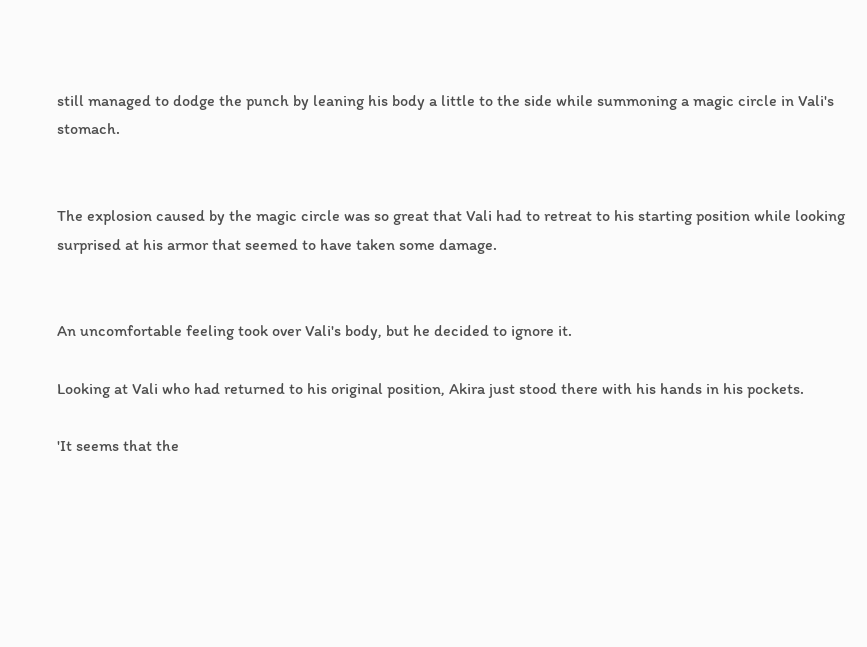still managed to dodge the punch by leaning his body a little to the side while summoning a magic circle in Vali's stomach.


The explosion caused by the magic circle was so great that Vali had to retreat to his starting position while looking surprised at his armor that seemed to have taken some damage.


An uncomfortable feeling took over Vali's body, but he decided to ignore it.

Looking at Vali who had returned to his original position, Akira just stood there with his hands in his pockets.

'It seems that the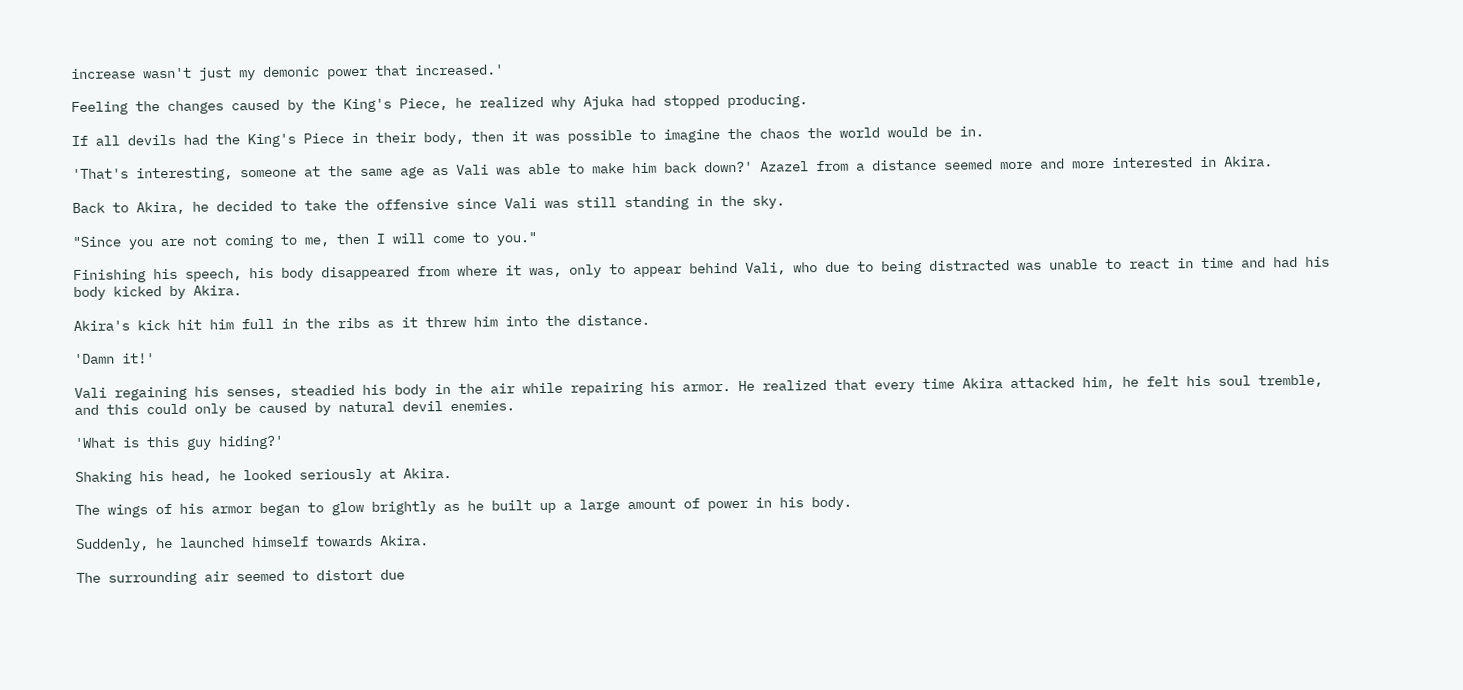increase wasn't just my demonic power that increased.'

Feeling the changes caused by the King's Piece, he realized why Ajuka had stopped producing.

If all devils had the King's Piece in their body, then it was possible to imagine the chaos the world would be in.

'That's interesting, someone at the same age as Vali was able to make him back down?' Azazel from a distance seemed more and more interested in Akira.

Back to Akira, he decided to take the offensive since Vali was still standing in the sky.

"Since you are not coming to me, then I will come to you."

Finishing his speech, his body disappeared from where it was, only to appear behind Vali, who due to being distracted was unable to react in time and had his body kicked by Akira.

Akira's kick hit him full in the ribs as it threw him into the distance.

'Damn it!'

Vali regaining his senses, steadied his body in the air while repairing his armor. He realized that every time Akira attacked him, he felt his soul tremble, and this could only be caused by natural devil enemies.

'What is this guy hiding?'

Shaking his head, he looked seriously at Akira.

The wings of his armor began to glow brightly as he built up a large amount of power in his body.

Suddenly, he launched himself towards Akira.

The surrounding air seemed to distort due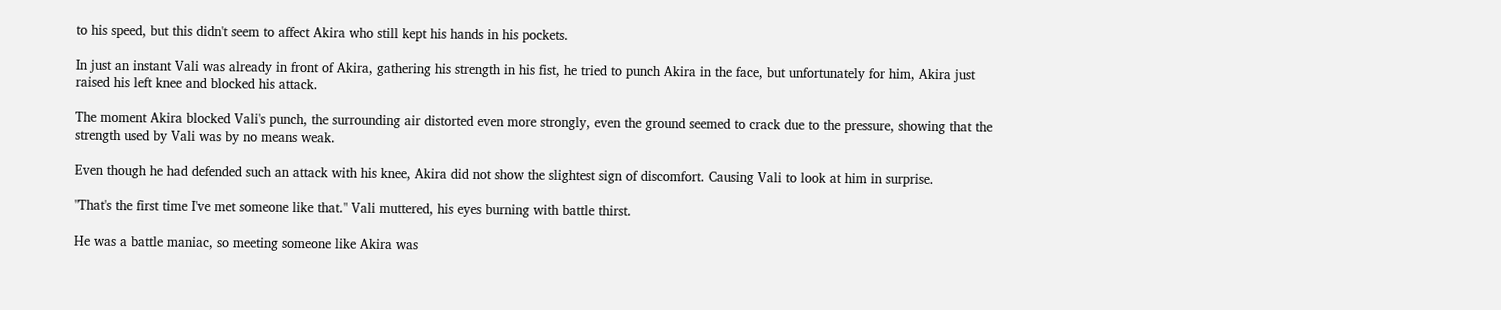to his speed, but this didn't seem to affect Akira who still kept his hands in his pockets.

In just an instant Vali was already in front of Akira, gathering his strength in his fist, he tried to punch Akira in the face, but unfortunately for him, Akira just raised his left knee and blocked his attack.

The moment Akira blocked Vali's punch, the surrounding air distorted even more strongly, even the ground seemed to crack due to the pressure, showing that the strength used by Vali was by no means weak.

Even though he had defended such an attack with his knee, Akira did not show the slightest sign of discomfort. Causing Vali to look at him in surprise.

"That's the first time I've met someone like that." Vali muttered, his eyes burning with battle thirst.

He was a battle maniac, so meeting someone like Akira was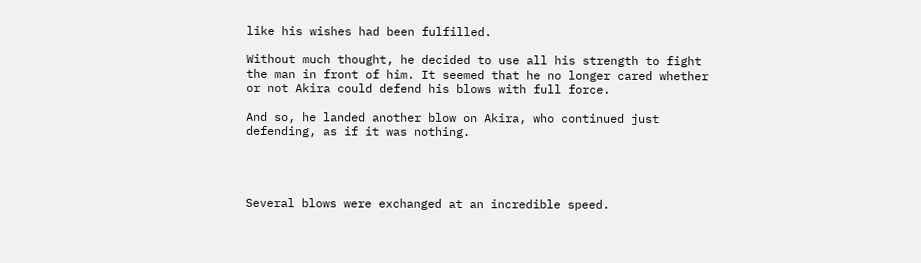like his wishes had been fulfilled.

Without much thought, he decided to use all his strength to fight the man in front of him. It seemed that he no longer cared whether or not Akira could defend his blows with full force.

And so, he landed another blow on Akira, who continued just defending, as if it was nothing.




Several blows were exchanged at an incredible speed.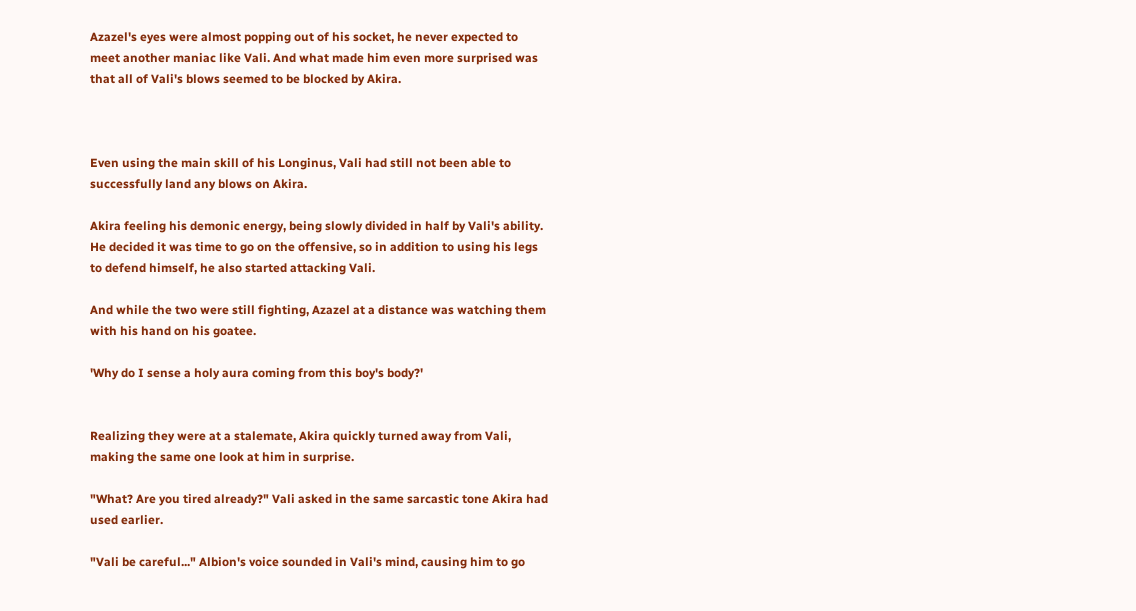Azazel's eyes were almost popping out of his socket, he never expected to meet another maniac like Vali. And what made him even more surprised was that all of Vali's blows seemed to be blocked by Akira.



Even using the main skill of his Longinus, Vali had still not been able to successfully land any blows on Akira.

Akira feeling his demonic energy, being slowly divided in half by Vali's ability. He decided it was time to go on the offensive, so in addition to using his legs to defend himself, he also started attacking Vali.

And while the two were still fighting, Azazel at a distance was watching them with his hand on his goatee.

'Why do I sense a holy aura coming from this boy's body?'


Realizing they were at a stalemate, Akira quickly turned away from Vali, making the same one look at him in surprise.

"What? Are you tired already?" Vali asked in the same sarcastic tone Akira had used earlier.

"Vali be careful..." Albion's voice sounded in Vali's mind, causing him to go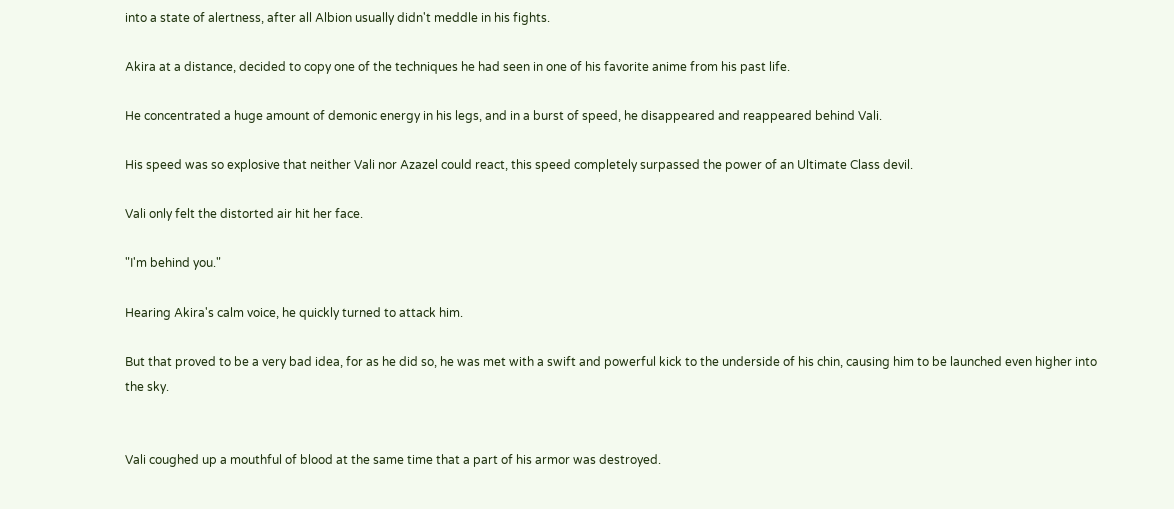into a state of alertness, after all Albion usually didn't meddle in his fights.

Akira at a distance, decided to copy one of the techniques he had seen in one of his favorite anime from his past life.

He concentrated a huge amount of demonic energy in his legs, and in a burst of speed, he disappeared and reappeared behind Vali.

His speed was so explosive that neither Vali nor Azazel could react, this speed completely surpassed the power of an Ultimate Class devil.

Vali only felt the distorted air hit her face.

"I'm behind you."

Hearing Akira's calm voice, he quickly turned to attack him.

But that proved to be a very bad idea, for as he did so, he was met with a swift and powerful kick to the underside of his chin, causing him to be launched even higher into the sky.


Vali coughed up a mouthful of blood at the same time that a part of his armor was destroyed.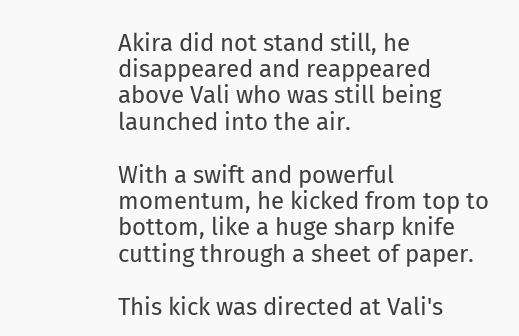Akira did not stand still, he disappeared and reappeared above Vali who was still being launched into the air.

With a swift and powerful momentum, he kicked from top to bottom, like a huge sharp knife cutting through a sheet of paper.

This kick was directed at Vali's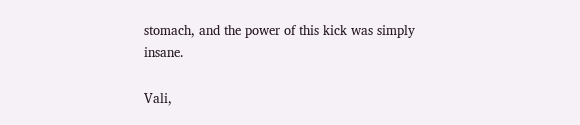stomach, and the power of this kick was simply insane.

Vali,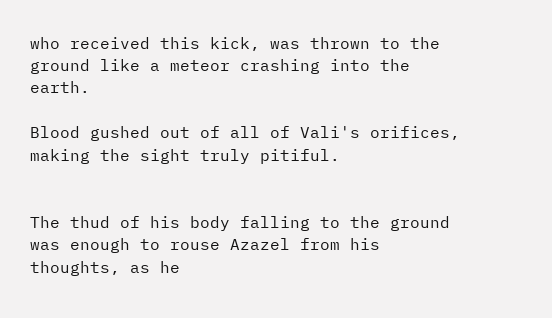who received this kick, was thrown to the ground like a meteor crashing into the earth.

Blood gushed out of all of Vali's orifices, making the sight truly pitiful.


The thud of his body falling to the ground was enough to rouse Azazel from his thoughts, as he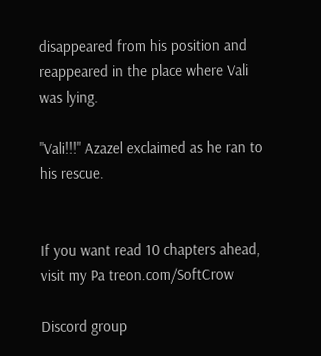disappeared from his position and reappeared in the place where Vali was lying.

"Vali!!!" Azazel exclaimed as he ran to his rescue.


If you want read 10 chapters ahead, visit my Pa treon.com/SoftCrow

Discord group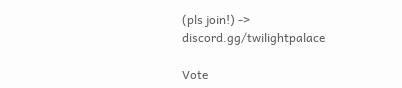(pls join!) -> discord.gg/twilightpalace

Vote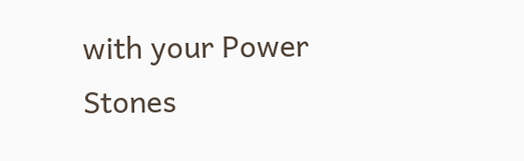with your Power Stones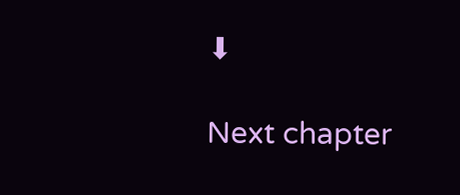⬇

Next chapter